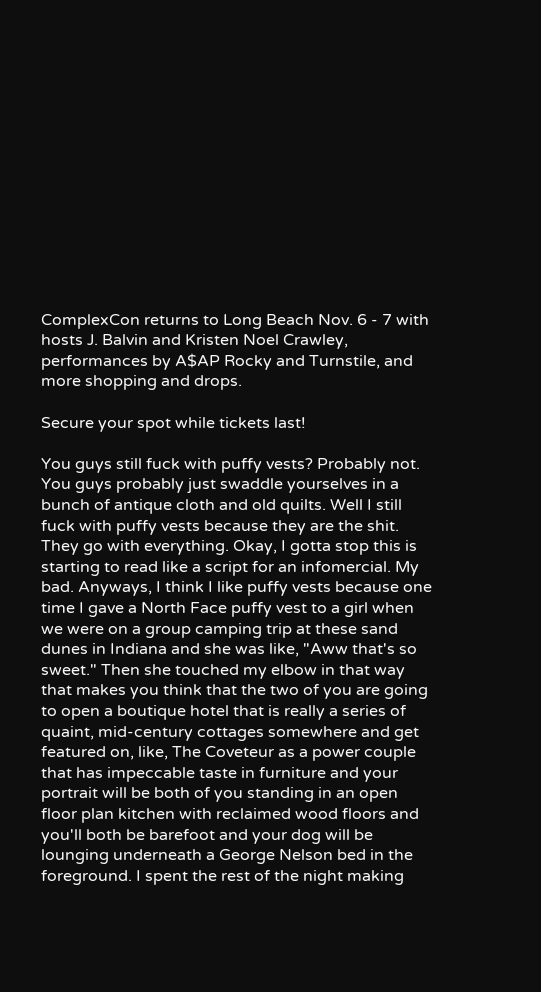ComplexCon returns to Long Beach Nov. 6 - 7 with hosts J. Balvin and Kristen Noel Crawley, performances by A$AP Rocky and Turnstile, and more shopping and drops.

Secure your spot while tickets last!

You guys still fuck with puffy vests? Probably not. You guys probably just swaddle yourselves in a bunch of antique cloth and old quilts. Well I still fuck with puffy vests because they are the shit. They go with everything. Okay, I gotta stop this is starting to read like a script for an infomercial. My bad. Anyways, I think I like puffy vests because one time I gave a North Face puffy vest to a girl when we were on a group camping trip at these sand dunes in Indiana and she was like, "Aww that's so sweet." Then she touched my elbow in that way that makes you think that the two of you are going to open a boutique hotel that is really a series of quaint, mid-century cottages somewhere and get featured on, like, The Coveteur as a power couple that has impeccable taste in furniture and your portrait will be both of you standing in an open floor plan kitchen with reclaimed wood floors and you'll both be barefoot and your dog will be lounging underneath a George Nelson bed in the foreground. I spent the rest of the night making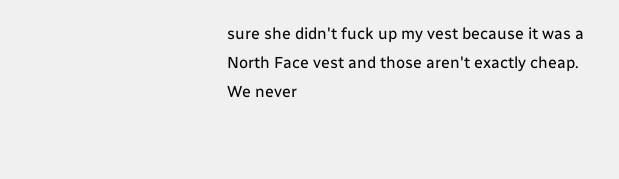sure she didn't fuck up my vest because it was a North Face vest and those aren't exactly cheap. We never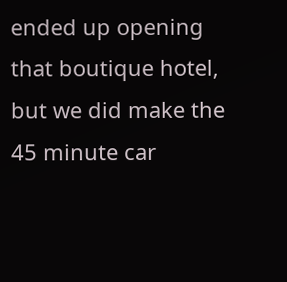ended up opening that boutique hotel, but we did make the 45 minute car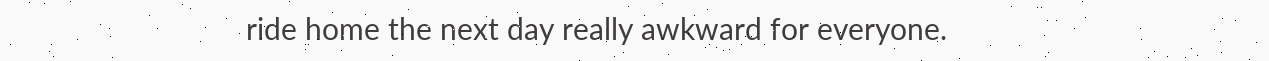ride home the next day really awkward for everyone.